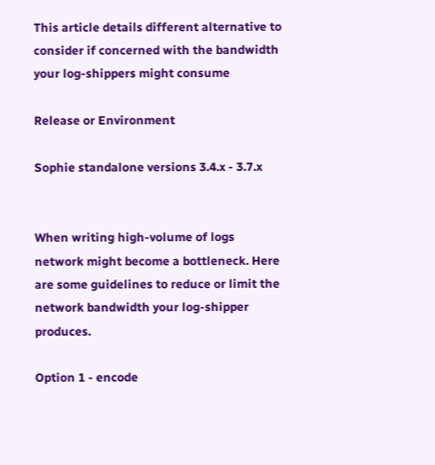This article details different alternative to consider if concerned with the bandwidth your log-shippers might consume

Release or Environment

Sophie standalone versions 3.4.x - 3.7.x


When writing high-volume of logs network might become a bottleneck. Here are some guidelines to reduce or limit the network bandwidth your log-shipper produces.

Option 1 - encode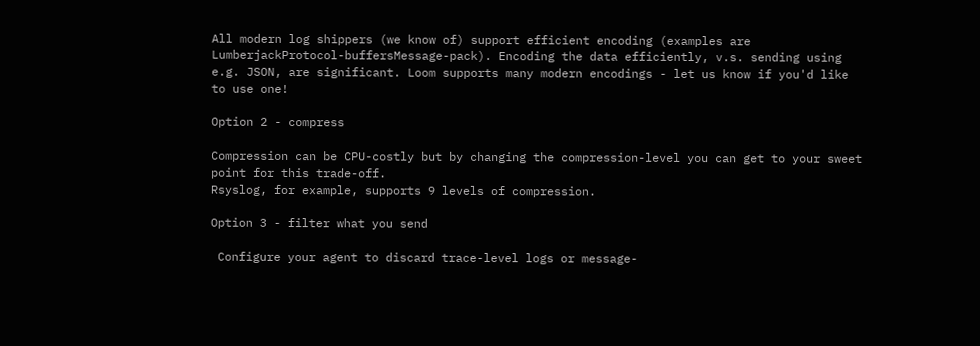All modern log shippers (we know of) support efficient encoding (examples are LumberjackProtocol-buffersMessage-pack). Encoding the data efficiently, v.s. sending using e.g. JSON, are significant. Loom supports many modern encodings - let us know if you'd like to use one!

Option 2 - compress

Compression can be CPU-costly but by changing the compression-level you can get to your sweet point for this trade-off.
Rsyslog, for example, supports 9 levels of compression.

Option 3 - filter what you send

 Configure your agent to discard trace-level logs or message-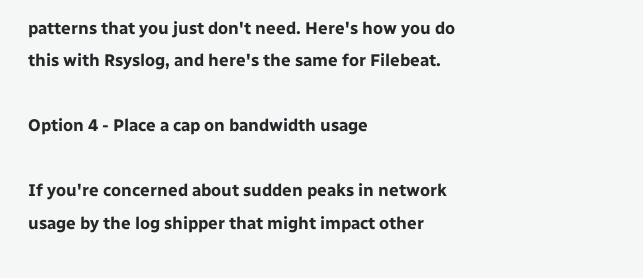patterns that you just don't need. Here's how you do this with Rsyslog, and here's the same for Filebeat.

Option 4 - Place a cap on bandwidth usage

If you're concerned about sudden peaks in network usage by the log shipper that might impact other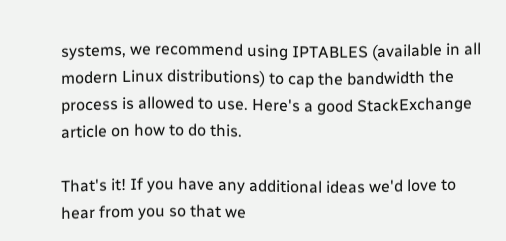systems, we recommend using IPTABLES (available in all modern Linux distributions) to cap the bandwidth the process is allowed to use. Here's a good StackExchange article on how to do this.

That's it! If you have any additional ideas we'd love to hear from you so that we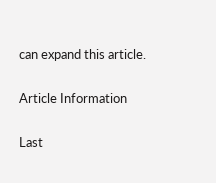can expand this article.

Article Information

Last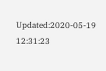Updated:2020-05-19 12:31:23